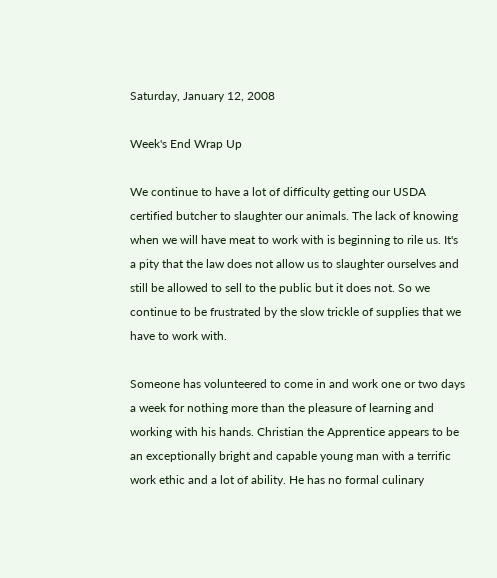Saturday, January 12, 2008

Week's End Wrap Up

We continue to have a lot of difficulty getting our USDA certified butcher to slaughter our animals. The lack of knowing when we will have meat to work with is beginning to rile us. It's a pity that the law does not allow us to slaughter ourselves and still be allowed to sell to the public but it does not. So we continue to be frustrated by the slow trickle of supplies that we have to work with.

Someone has volunteered to come in and work one or two days a week for nothing more than the pleasure of learning and working with his hands. Christian the Apprentice appears to be an exceptionally bright and capable young man with a terrific work ethic and a lot of ability. He has no formal culinary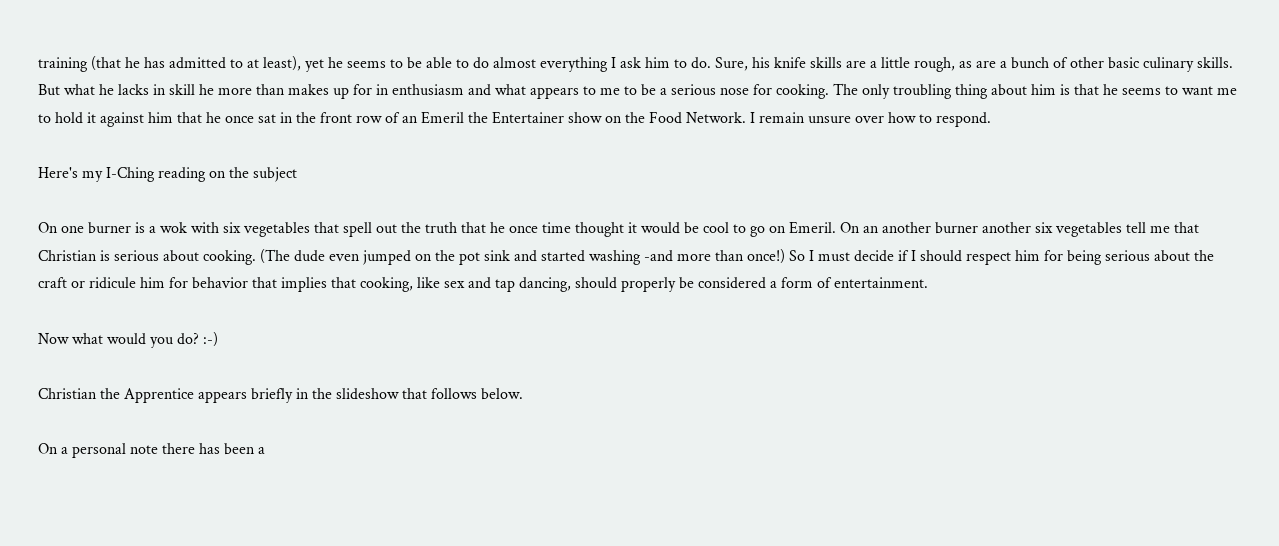training (that he has admitted to at least), yet he seems to be able to do almost everything I ask him to do. Sure, his knife skills are a little rough, as are a bunch of other basic culinary skills. But what he lacks in skill he more than makes up for in enthusiasm and what appears to me to be a serious nose for cooking. The only troubling thing about him is that he seems to want me to hold it against him that he once sat in the front row of an Emeril the Entertainer show on the Food Network. I remain unsure over how to respond.

Here's my I-Ching reading on the subject

On one burner is a wok with six vegetables that spell out the truth that he once time thought it would be cool to go on Emeril. On an another burner another six vegetables tell me that Christian is serious about cooking. (The dude even jumped on the pot sink and started washing -and more than once!) So I must decide if I should respect him for being serious about the craft or ridicule him for behavior that implies that cooking, like sex and tap dancing, should properly be considered a form of entertainment.

Now what would you do? :-)

Christian the Apprentice appears briefly in the slideshow that follows below.

On a personal note there has been a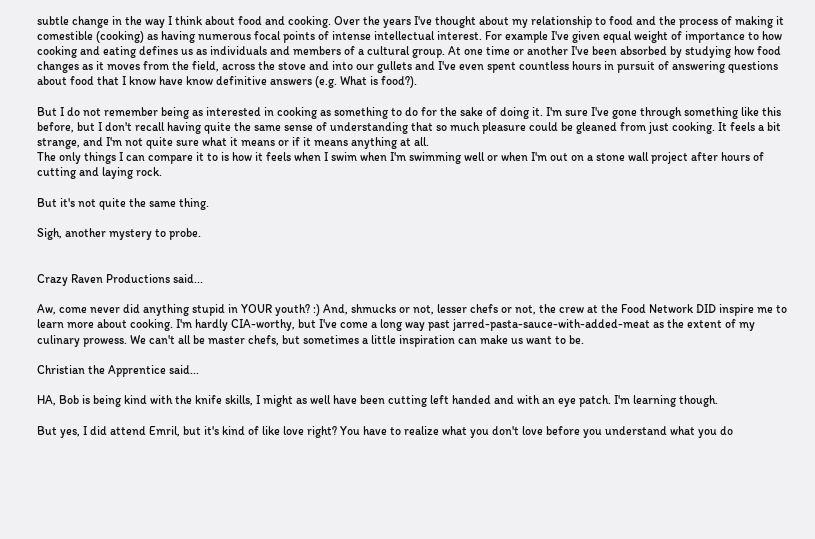subtle change in the way I think about food and cooking. Over the years I've thought about my relationship to food and the process of making it comestible (cooking) as having numerous focal points of intense intellectual interest. For example I've given equal weight of importance to how cooking and eating defines us as individuals and members of a cultural group. At one time or another I've been absorbed by studying how food changes as it moves from the field, across the stove and into our gullets and I've even spent countless hours in pursuit of answering questions about food that I know have know definitive answers (e.g. What is food?).

But I do not remember being as interested in cooking as something to do for the sake of doing it. I'm sure I've gone through something like this before, but I don't recall having quite the same sense of understanding that so much pleasure could be gleaned from just cooking. It feels a bit strange, and I'm not quite sure what it means or if it means anything at all.
The only things I can compare it to is how it feels when I swim when I'm swimming well or when I'm out on a stone wall project after hours of cutting and laying rock.

But it's not quite the same thing.

Sigh, another mystery to probe.


Crazy Raven Productions said...

Aw, come never did anything stupid in YOUR youth? :) And, shmucks or not, lesser chefs or not, the crew at the Food Network DID inspire me to learn more about cooking. I'm hardly CIA-worthy, but I've come a long way past jarred-pasta-sauce-with-added-meat as the extent of my culinary prowess. We can't all be master chefs, but sometimes a little inspiration can make us want to be.

Christian the Apprentice said...

HA, Bob is being kind with the knife skills, I might as well have been cutting left handed and with an eye patch. I'm learning though.

But yes, I did attend Emril, but it's kind of like love right? You have to realize what you don't love before you understand what you do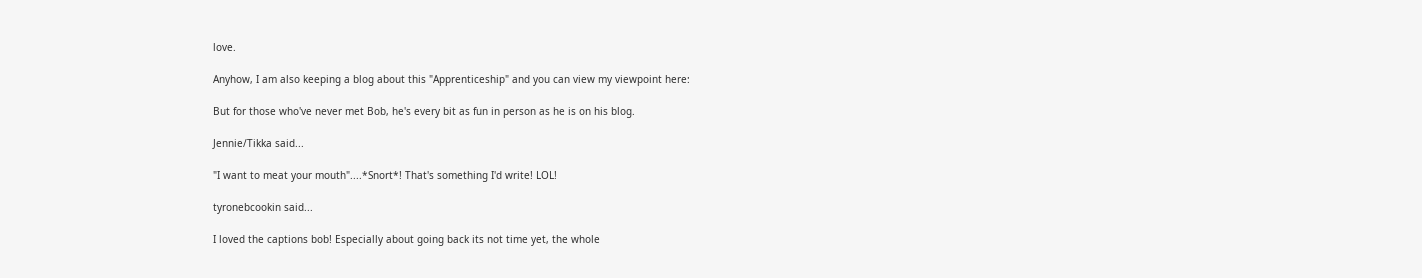love.

Anyhow, I am also keeping a blog about this "Apprenticeship" and you can view my viewpoint here:

But for those who've never met Bob, he's every bit as fun in person as he is on his blog.

Jennie/Tikka said...

"I want to meat your mouth"....*Snort*! That's something I'd write! LOL!

tyronebcookin said...

I loved the captions bob! Especially about going back its not time yet, the whole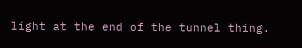light at the end of the tunnel thing.